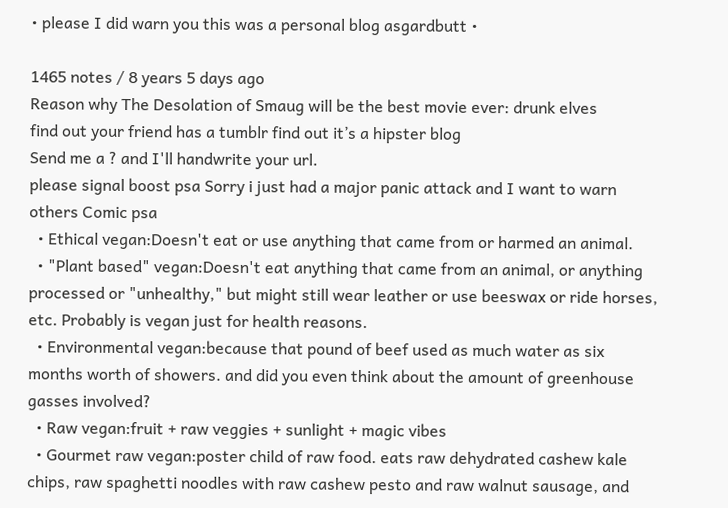• please I did warn you this was a personal blog asgardbutt •

1465 notes / 8 years 5 days ago
Reason why The Desolation of Smaug will be the best movie ever: drunk elves
find out your friend has a tumblr find out it’s a hipster blog
Send me a ? and I'll handwrite your url.
please signal boost psa Sorry i just had a major panic attack and I want to warn others Comic psa
  • Ethical vegan:Doesn't eat or use anything that came from or harmed an animal.
  • "Plant based" vegan:Doesn't eat anything that came from an animal, or anything processed or "unhealthy," but might still wear leather or use beeswax or ride horses, etc. Probably is vegan just for health reasons.
  • Environmental vegan:because that pound of beef used as much water as six months worth of showers. and did you even think about the amount of greenhouse gasses involved?
  • Raw vegan:fruit + raw veggies + sunlight + magic vibes
  • Gourmet raw vegan:poster child of raw food. eats raw dehydrated cashew kale chips, raw spaghetti noodles with raw cashew pesto and raw walnut sausage, and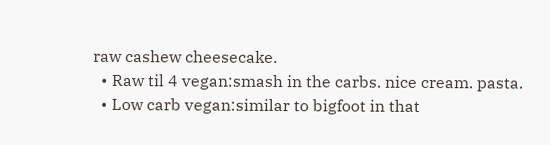raw cashew cheesecake.
  • Raw til 4 vegan:smash in the carbs. nice cream. pasta.
  • Low carb vegan:similar to bigfoot in that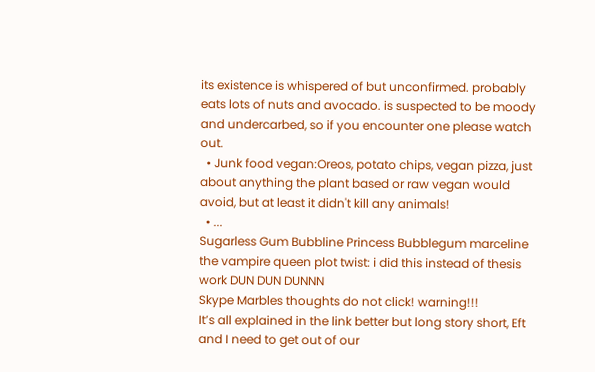its existence is whispered of but unconfirmed. probably eats lots of nuts and avocado. is suspected to be moody and undercarbed, so if you encounter one please watch out.
  • Junk food vegan:Oreos, potato chips, vegan pizza, just about anything the plant based or raw vegan would avoid, but at least it didn't kill any animals!
  • ...
Sugarless Gum Bubbline Princess Bubblegum marceline the vampire queen plot twist: i did this instead of thesis work DUN DUN DUNNN
Skype Marbles thoughts do not click! warning!!!
It’s all explained in the link better but long story short, Eft and I need to get out of our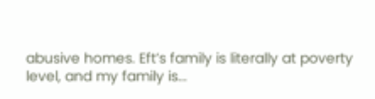abusive homes. Eft’s family is literally at poverty level, and my family is...